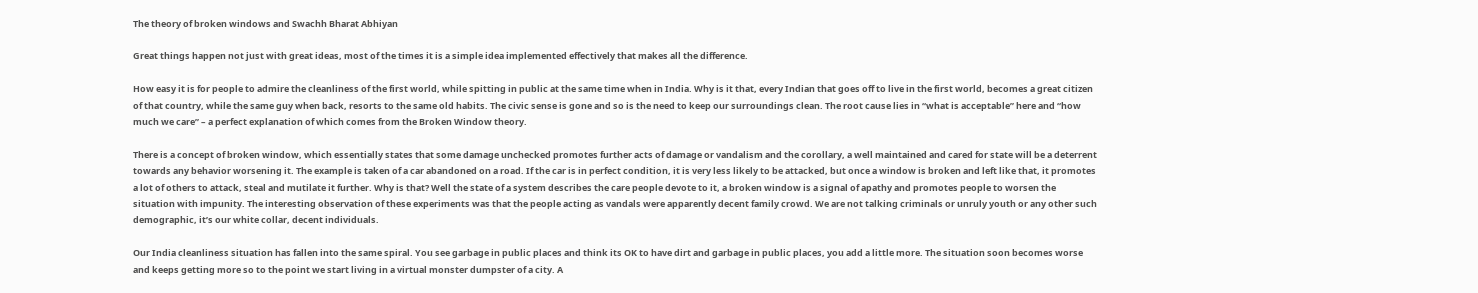The theory of broken windows and Swachh Bharat Abhiyan

Great things happen not just with great ideas, most of the times it is a simple idea implemented effectively that makes all the difference.

How easy it is for people to admire the cleanliness of the first world, while spitting in public at the same time when in India. Why is it that, every Indian that goes off to live in the first world, becomes a great citizen of that country, while the same guy when back, resorts to the same old habits. The civic sense is gone and so is the need to keep our surroundings clean. The root cause lies in “what is acceptable” here and “how much we care” – a perfect explanation of which comes from the Broken Window theory.

There is a concept of broken window, which essentially states that some damage unchecked promotes further acts of damage or vandalism and the corollary, a well maintained and cared for state will be a deterrent towards any behavior worsening it. The example is taken of a car abandoned on a road. If the car is in perfect condition, it is very less likely to be attacked, but once a window is broken and left like that, it promotes a lot of others to attack, steal and mutilate it further. Why is that? Well the state of a system describes the care people devote to it, a broken window is a signal of apathy and promotes people to worsen the situation with impunity. The interesting observation of these experiments was that the people acting as vandals were apparently decent family crowd. We are not talking criminals or unruly youth or any other such demographic, it’s our white collar, decent individuals.

Our India cleanliness situation has fallen into the same spiral. You see garbage in public places and think its OK to have dirt and garbage in public places, you add a little more. The situation soon becomes worse and keeps getting more so to the point we start living in a virtual monster dumpster of a city. A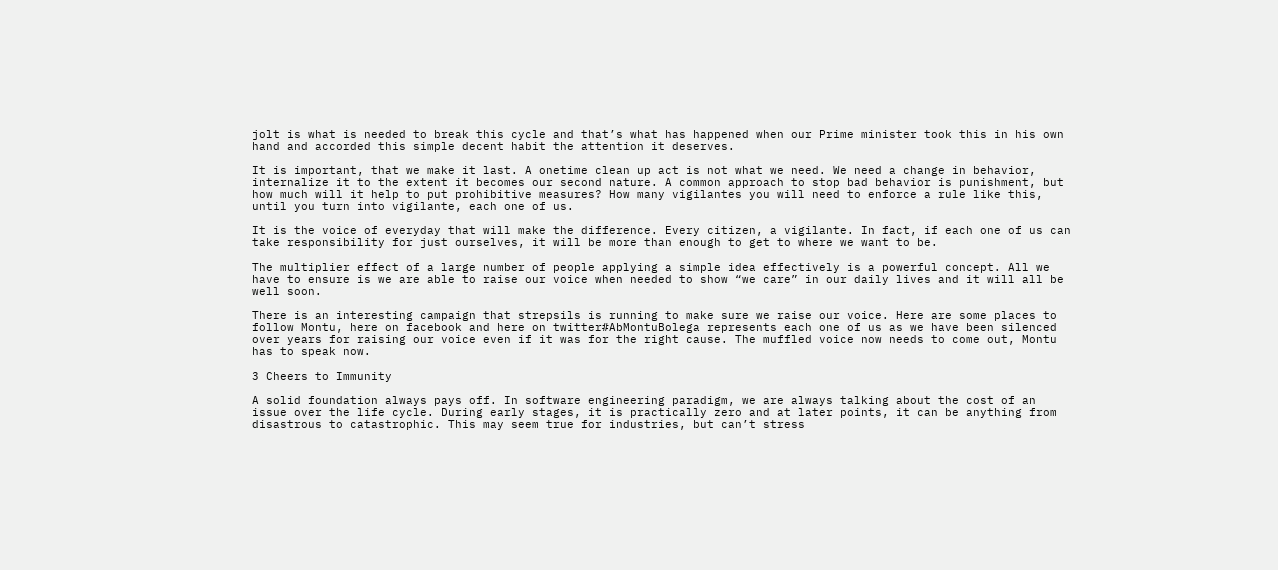jolt is what is needed to break this cycle and that’s what has happened when our Prime minister took this in his own hand and accorded this simple decent habit the attention it deserves.

It is important, that we make it last. A onetime clean up act is not what we need. We need a change in behavior, internalize it to the extent it becomes our second nature. A common approach to stop bad behavior is punishment, but how much will it help to put prohibitive measures? How many vigilantes you will need to enforce a rule like this, until you turn into vigilante, each one of us.

It is the voice of everyday that will make the difference. Every citizen, a vigilante. In fact, if each one of us can take responsibility for just ourselves, it will be more than enough to get to where we want to be.

The multiplier effect of a large number of people applying a simple idea effectively is a powerful concept. All we have to ensure is we are able to raise our voice when needed to show “we care” in our daily lives and it will all be well soon.

There is an interesting campaign that strepsils is running to make sure we raise our voice. Here are some places to follow Montu, here on facebook and here on twitter#AbMontuBolega represents each one of us as we have been silenced over years for raising our voice even if it was for the right cause. The muffled voice now needs to come out, Montu has to speak now.

3 Cheers to Immunity

A solid foundation always pays off. In software engineering paradigm, we are always talking about the cost of an issue over the life cycle. During early stages, it is practically zero and at later points, it can be anything from disastrous to catastrophic. This may seem true for industries, but can’t stress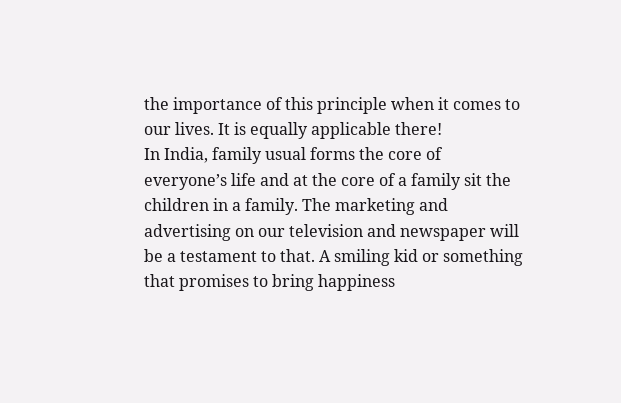the importance of this principle when it comes to our lives. It is equally applicable there!
In India, family usual forms the core of everyone’s life and at the core of a family sit the children in a family. The marketing and advertising on our television and newspaper will be a testament to that. A smiling kid or something that promises to bring happiness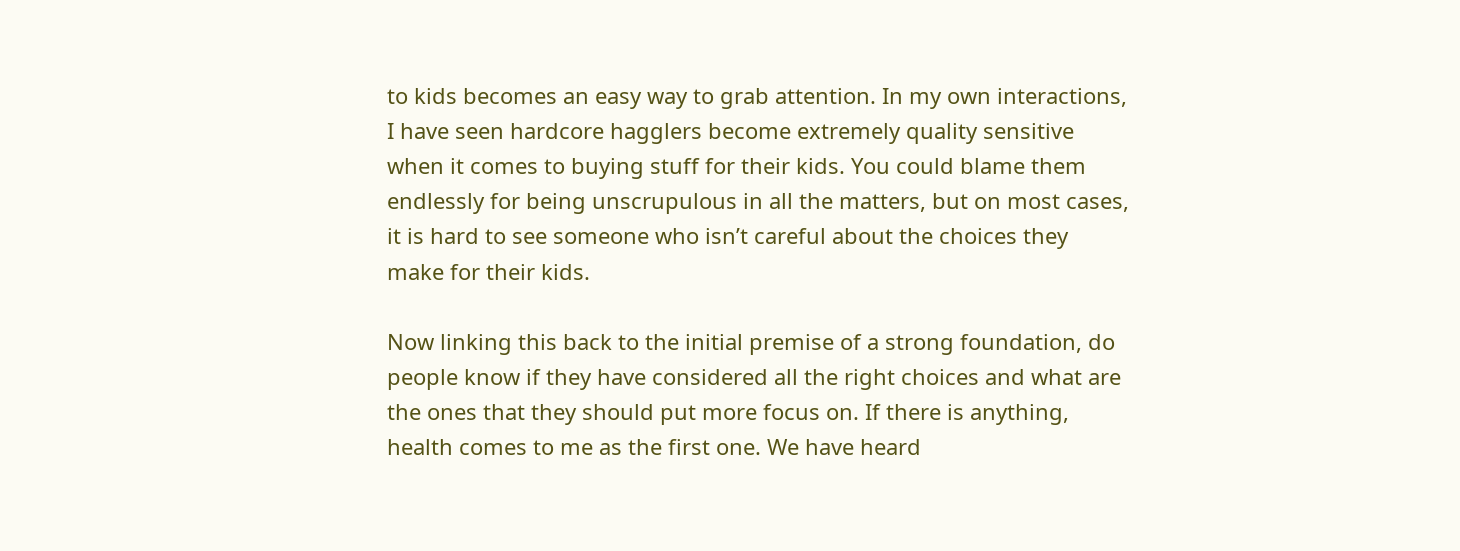to kids becomes an easy way to grab attention. In my own interactions, I have seen hardcore hagglers become extremely quality sensitive when it comes to buying stuff for their kids. You could blame them endlessly for being unscrupulous in all the matters, but on most cases, it is hard to see someone who isn’t careful about the choices they make for their kids.

Now linking this back to the initial premise of a strong foundation, do people know if they have considered all the right choices and what are the ones that they should put more focus on. If there is anything, health comes to me as the first one. We have heard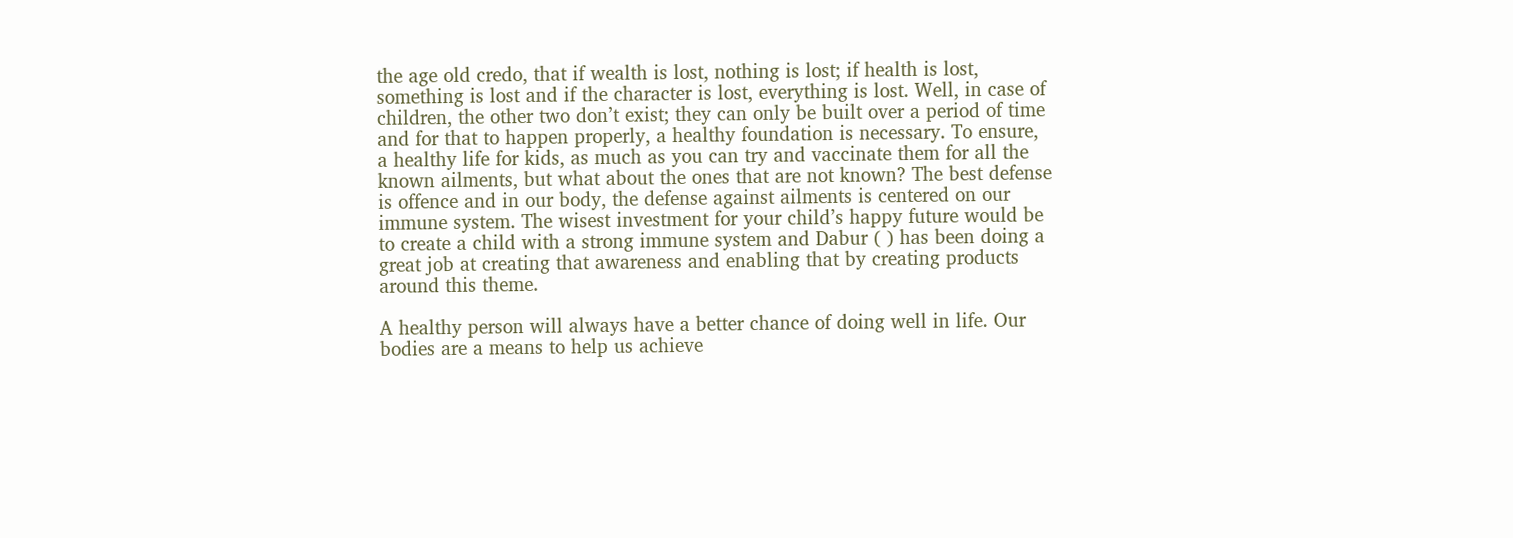the age old credo, that if wealth is lost, nothing is lost; if health is lost, something is lost and if the character is lost, everything is lost. Well, in case of children, the other two don’t exist; they can only be built over a period of time and for that to happen properly, a healthy foundation is necessary. To ensure, a healthy life for kids, as much as you can try and vaccinate them for all the known ailments, but what about the ones that are not known? The best defense is offence and in our body, the defense against ailments is centered on our immune system. The wisest investment for your child’s happy future would be to create a child with a strong immune system and Dabur ( ) has been doing a great job at creating that awareness and enabling that by creating products around this theme.

A healthy person will always have a better chance of doing well in life. Our bodies are a means to help us achieve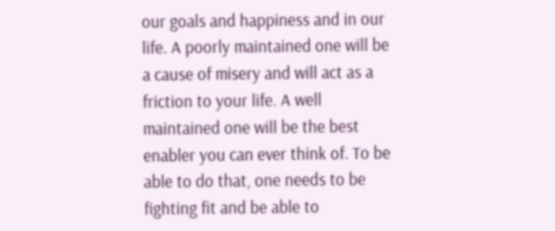our goals and happiness and in our life. A poorly maintained one will be a cause of misery and will act as a friction to your life. A well maintained one will be the best enabler you can ever think of. To be able to do that, one needs to be fighting fit and be able to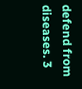defend from diseases. 3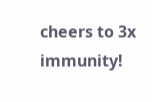cheers to 3x immunity!